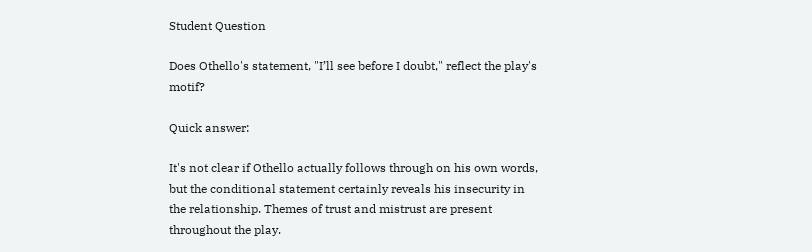Student Question

Does Othello's statement, "I’ll see before I doubt," reflect the play's motif?

Quick answer:

It's not clear if Othello actually follows through on his own words, but the conditional statement certainly reveals his insecurity in the relationship. Themes of trust and mistrust are present throughout the play.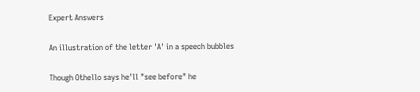Expert Answers

An illustration of the letter 'A' in a speech bubbles

Though Othello says he'll "see before" he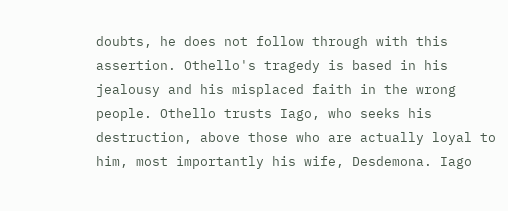doubts, he does not follow through with this assertion. Othello's tragedy is based in his jealousy and his misplaced faith in the wrong people. Othello trusts Iago, who seeks his destruction, above those who are actually loyal to him, most importantly his wife, Desdemona. Iago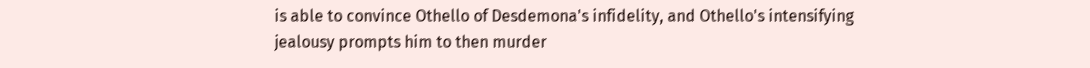is able to convince Othello of Desdemona's infidelity, and Othello's intensifying jealousy prompts him to then murder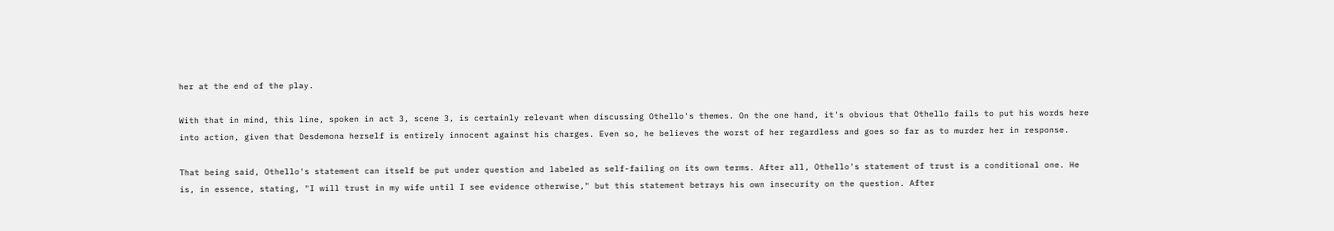her at the end of the play.

With that in mind, this line, spoken in act 3, scene 3, is certainly relevant when discussing Othello's themes. On the one hand, it's obvious that Othello fails to put his words here into action, given that Desdemona herself is entirely innocent against his charges. Even so, he believes the worst of her regardless and goes so far as to murder her in response.

That being said, Othello's statement can itself be put under question and labeled as self-failing on its own terms. After all, Othello's statement of trust is a conditional one. He is, in essence, stating, "I will trust in my wife until I see evidence otherwise," but this statement betrays his own insecurity on the question. After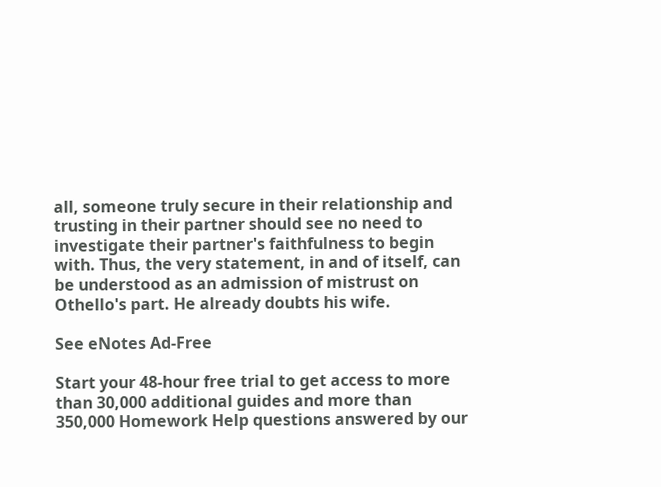all, someone truly secure in their relationship and trusting in their partner should see no need to investigate their partner's faithfulness to begin with. Thus, the very statement, in and of itself, can be understood as an admission of mistrust on Othello's part. He already doubts his wife.

See eNotes Ad-Free

Start your 48-hour free trial to get access to more than 30,000 additional guides and more than 350,000 Homework Help questions answered by our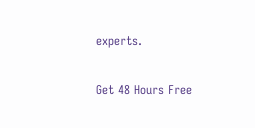experts.

Get 48 Hours Free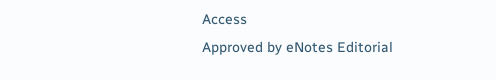Access
Approved by eNotes Editorial